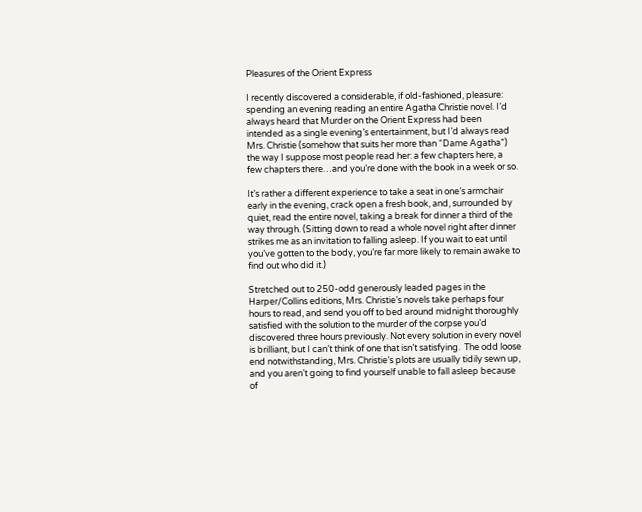Pleasures of the Orient Express

I recently discovered a considerable, if old-fashioned, pleasure: spending an evening reading an entire Agatha Christie novel. I’d always heard that Murder on the Orient Express had been intended as a single evening’s entertainment, but I’d always read Mrs. Christie (somehow that suits her more than “Dame Agatha”) the way I suppose most people read her: a few chapters here, a few chapters there…and you’re done with the book in a week or so.

It’s rather a different experience to take a seat in one’s armchair early in the evening, crack open a fresh book, and, surrounded by quiet, read the entire novel, taking a break for dinner a third of the way through. (Sitting down to read a whole novel right after dinner strikes me as an invitation to falling asleep. If you wait to eat until you’ve gotten to the body, you’re far more likely to remain awake to find out who did it.)

Stretched out to 250-odd generously leaded pages in the Harper/Collins editions, Mrs. Christie’s novels take perhaps four hours to read, and send you off to bed around midnight thoroughly satisfied with the solution to the murder of the corpse you’d discovered three hours previously. Not every solution in every novel is brilliant, but I can’t think of one that isn’t satisfying.  The odd loose end notwithstanding, Mrs. Christie’s plots are usually tidily sewn up, and you aren’t going to find yourself unable to fall asleep because of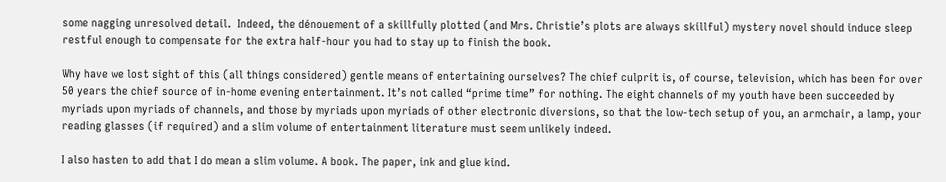some nagging unresolved detail.  Indeed, the dénouement of a skillfully plotted (and Mrs. Christie’s plots are always skillful) mystery novel should induce sleep restful enough to compensate for the extra half-hour you had to stay up to finish the book.

Why have we lost sight of this (all things considered) gentle means of entertaining ourselves? The chief culprit is, of course, television, which has been for over 50 years the chief source of in-home evening entertainment. It’s not called “prime time” for nothing. The eight channels of my youth have been succeeded by myriads upon myriads of channels, and those by myriads upon myriads of other electronic diversions, so that the low-tech setup of you, an armchair, a lamp, your reading glasses (if required) and a slim volume of entertainment literature must seem unlikely indeed.

I also hasten to add that I do mean a slim volume. A book. The paper, ink and glue kind.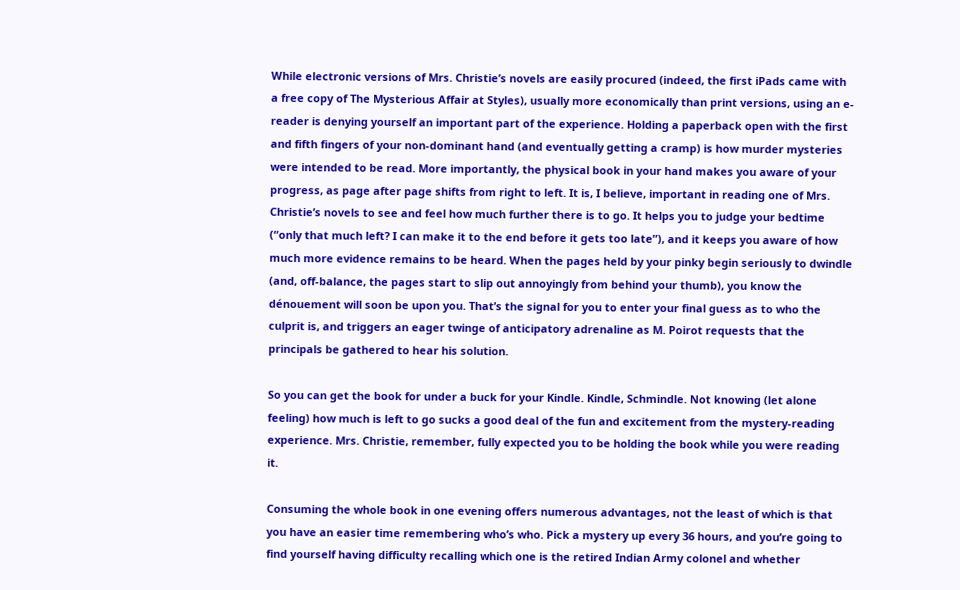While electronic versions of Mrs. Christie’s novels are easily procured (indeed, the first iPads came with a free copy of The Mysterious Affair at Styles), usually more economically than print versions, using an e-reader is denying yourself an important part of the experience. Holding a paperback open with the first and fifth fingers of your non-dominant hand (and eventually getting a cramp) is how murder mysteries were intended to be read. More importantly, the physical book in your hand makes you aware of your progress, as page after page shifts from right to left. It is, I believe, important in reading one of Mrs. Christie’s novels to see and feel how much further there is to go. It helps you to judge your bedtime (“only that much left? I can make it to the end before it gets too late”), and it keeps you aware of how much more evidence remains to be heard. When the pages held by your pinky begin seriously to dwindle (and, off-balance, the pages start to slip out annoyingly from behind your thumb), you know the dénouement will soon be upon you. That’s the signal for you to enter your final guess as to who the culprit is, and triggers an eager twinge of anticipatory adrenaline as M. Poirot requests that the principals be gathered to hear his solution.

So you can get the book for under a buck for your Kindle. Kindle, Schmindle. Not knowing (let alone feeling) how much is left to go sucks a good deal of the fun and excitement from the mystery-reading experience. Mrs. Christie, remember, fully expected you to be holding the book while you were reading it.

Consuming the whole book in one evening offers numerous advantages, not the least of which is that you have an easier time remembering who’s who. Pick a mystery up every 36 hours, and you’re going to find yourself having difficulty recalling which one is the retired Indian Army colonel and whether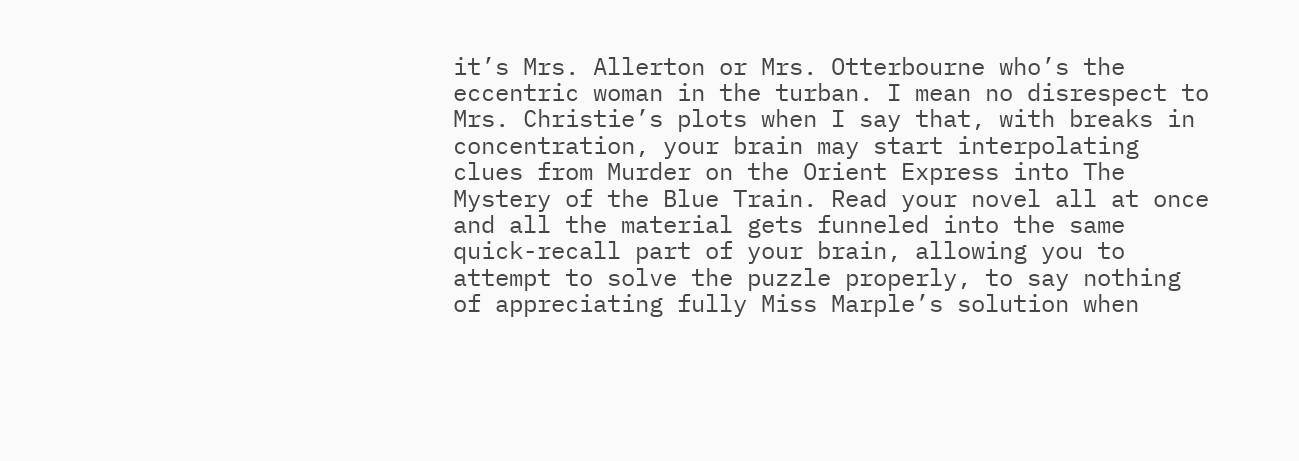it’s Mrs. Allerton or Mrs. Otterbourne who’s the eccentric woman in the turban. I mean no disrespect to Mrs. Christie’s plots when I say that, with breaks in concentration, your brain may start interpolating clues from Murder on the Orient Express into The Mystery of the Blue Train. Read your novel all at once and all the material gets funneled into the same quick-recall part of your brain, allowing you to attempt to solve the puzzle properly, to say nothing of appreciating fully Miss Marple’s solution when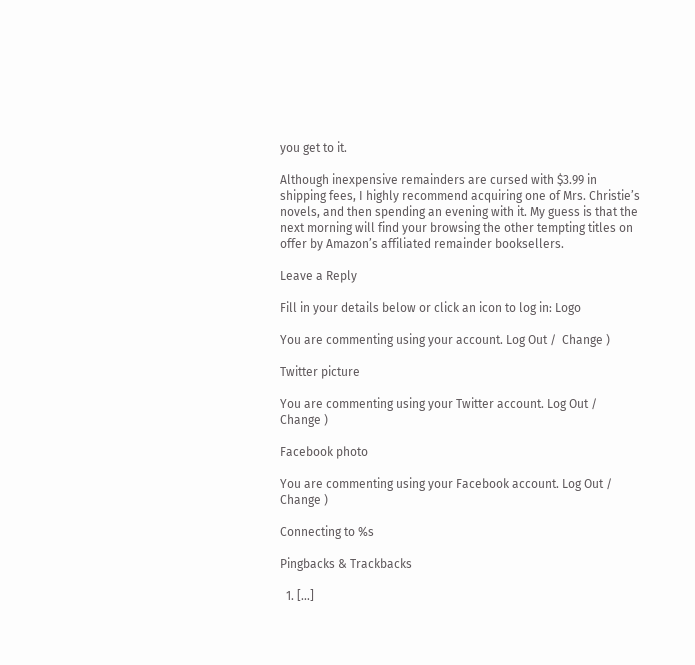you get to it.

Although inexpensive remainders are cursed with $3.99 in shipping fees, I highly recommend acquiring one of Mrs. Christie’s novels, and then spending an evening with it. My guess is that the next morning will find your browsing the other tempting titles on offer by Amazon’s affiliated remainder booksellers.

Leave a Reply

Fill in your details below or click an icon to log in: Logo

You are commenting using your account. Log Out /  Change )

Twitter picture

You are commenting using your Twitter account. Log Out /  Change )

Facebook photo

You are commenting using your Facebook account. Log Out /  Change )

Connecting to %s

Pingbacks & Trackbacks

  1. […]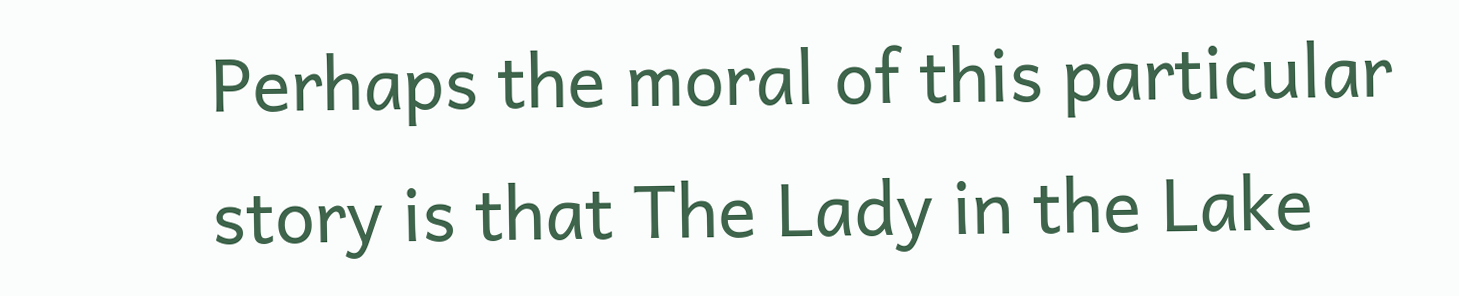Perhaps the moral of this particular story is that The Lady in the Lake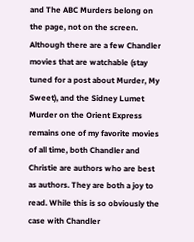and The ABC Murders belong on the page, not on the screen. Although there are a few Chandler movies that are watchable (stay tuned for a post about Murder, My Sweet), and the Sidney Lumet Murder on the Orient Express remains one of my favorite movies of all time, both Chandler and Christie are authors who are best as authors. They are both a joy to read. While this is so obviously the case with Chandler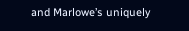and Marlowe’s uniquely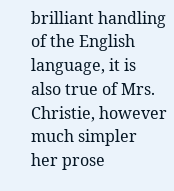brilliant handling of the English language, it is also true of Mrs. Christie, however much simpler her prose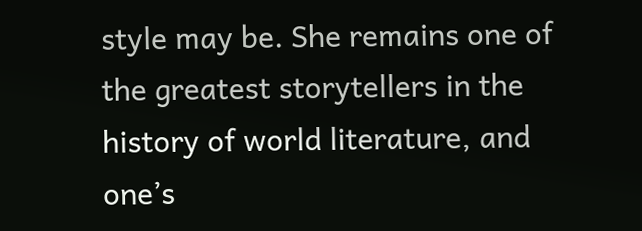style may be. She remains one of the greatest storytellers in the history of world literature, and one’s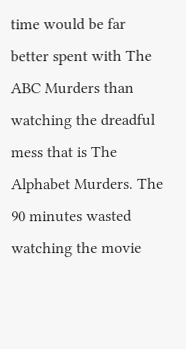time would be far better spent with The ABC Murders than watching the dreadful mess that is The Alphabet Murders. The 90 minutes wasted watching the movie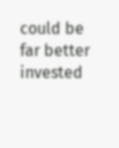could be far better invested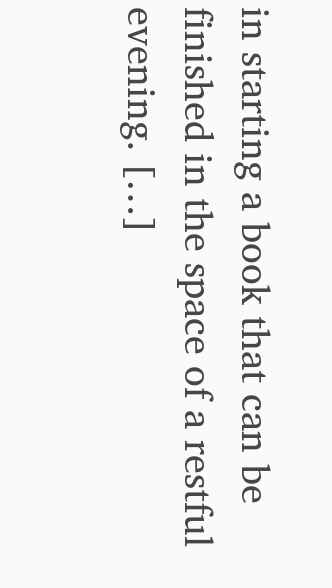in starting a book that can be finished in the space of a restful evening. […]